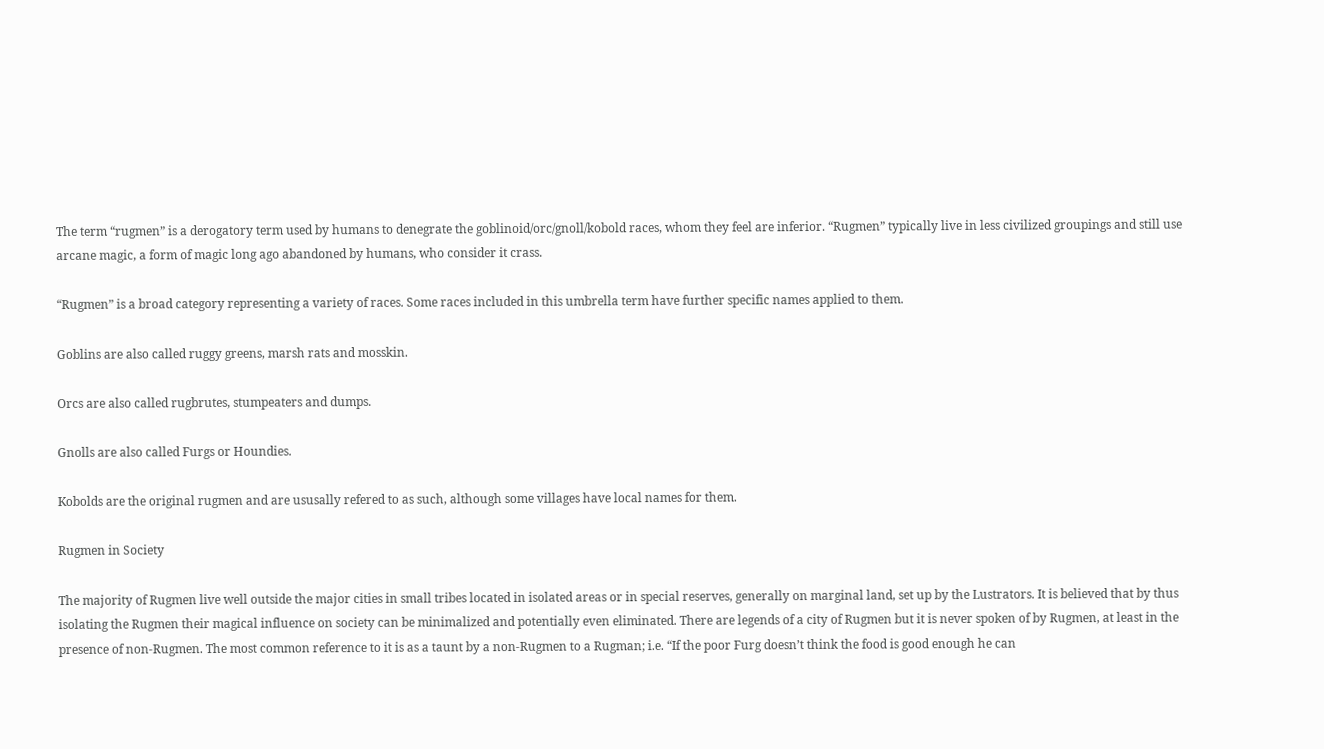The term “rugmen” is a derogatory term used by humans to denegrate the goblinoid/orc/gnoll/kobold races, whom they feel are inferior. “Rugmen” typically live in less civilized groupings and still use arcane magic, a form of magic long ago abandoned by humans, who consider it crass.

“Rugmen” is a broad category representing a variety of races. Some races included in this umbrella term have further specific names applied to them.

Goblins are also called ruggy greens, marsh rats and mosskin.

Orcs are also called rugbrutes, stumpeaters and dumps.

Gnolls are also called Furgs or Houndies.

Kobolds are the original rugmen and are ususally refered to as such, although some villages have local names for them.

Rugmen in Society

The majority of Rugmen live well outside the major cities in small tribes located in isolated areas or in special reserves, generally on marginal land, set up by the Lustrators. It is believed that by thus isolating the Rugmen their magical influence on society can be minimalized and potentially even eliminated. There are legends of a city of Rugmen but it is never spoken of by Rugmen, at least in the presence of non-Rugmen. The most common reference to it is as a taunt by a non-Rugmen to a Rugman; i.e. “If the poor Furg doesn’t think the food is good enough he can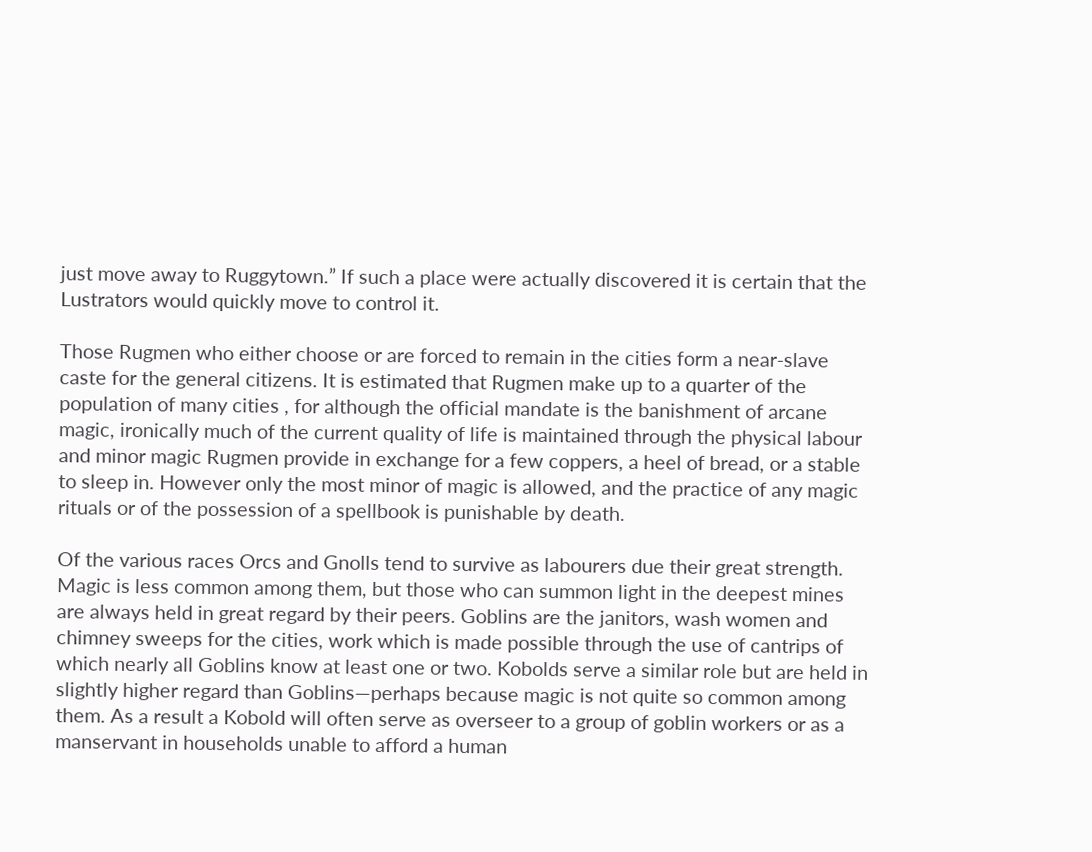just move away to Ruggytown.” If such a place were actually discovered it is certain that the Lustrators would quickly move to control it.

Those Rugmen who either choose or are forced to remain in the cities form a near-slave caste for the general citizens. It is estimated that Rugmen make up to a quarter of the population of many cities , for although the official mandate is the banishment of arcane magic, ironically much of the current quality of life is maintained through the physical labour and minor magic Rugmen provide in exchange for a few coppers, a heel of bread, or a stable to sleep in. However only the most minor of magic is allowed, and the practice of any magic rituals or of the possession of a spellbook is punishable by death.

Of the various races Orcs and Gnolls tend to survive as labourers due their great strength. Magic is less common among them, but those who can summon light in the deepest mines are always held in great regard by their peers. Goblins are the janitors, wash women and chimney sweeps for the cities, work which is made possible through the use of cantrips of which nearly all Goblins know at least one or two. Kobolds serve a similar role but are held in slightly higher regard than Goblins—perhaps because magic is not quite so common among them. As a result a Kobold will often serve as overseer to a group of goblin workers or as a manservant in households unable to afford a human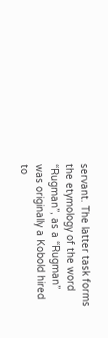servant. The latter task forms the etymology of the word “Rugman”, as a “Rugman” was originally a Kobold hired to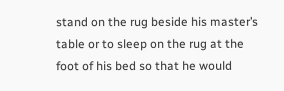stand on the rug beside his master’s table or to sleep on the rug at the foot of his bed so that he would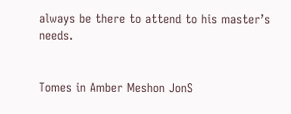always be there to attend to his master’s needs.


Tomes in Amber Meshon JonS